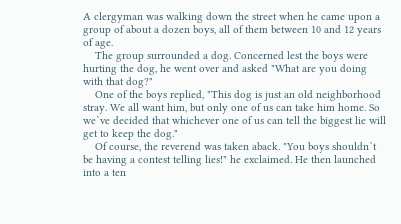A clergyman was walking down the street when he came upon a group of about a dozen boys, all of them between 10 and 12 years of age.
    The group surrounded a dog. Concerned lest the boys were hurting the dog, he went over and asked "What are you doing with that dog?"
    One of the boys replied, "This dog is just an old neighborhood stray. We all want him, but only one of us can take him home. So we`ve decided that whichever one of us can tell the biggest lie will get to keep the dog."
    Of course, the reverend was taken aback. "You boys shouldn`t be having a contest telling lies!" he exclaimed. He then launched into a ten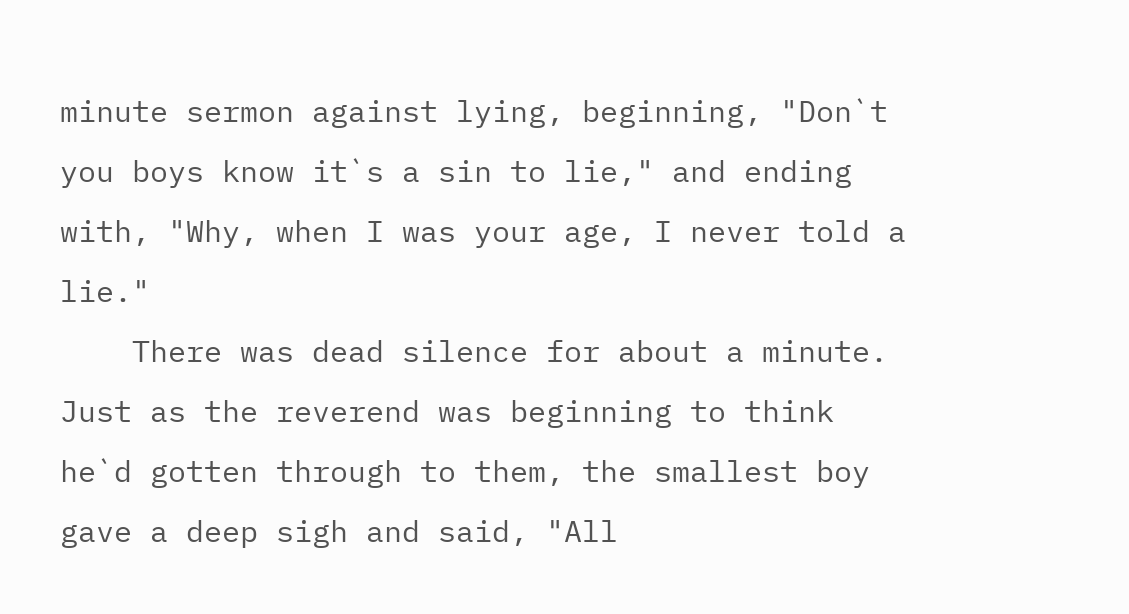minute sermon against lying, beginning, "Don`t you boys know it`s a sin to lie," and ending with, "Why, when I was your age, I never told a lie."
    There was dead silence for about a minute. Just as the reverend was beginning to think he`d gotten through to them, the smallest boy gave a deep sigh and said, "All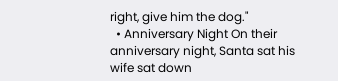right, give him the dog."
  • Anniversary Night On their anniversary night, Santa sat his wife sat down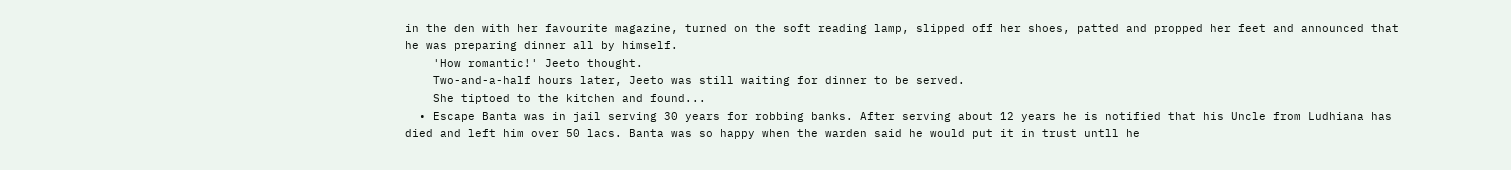in the den with her favourite magazine, turned on the soft reading lamp, slipped off her shoes, patted and propped her feet and announced that he was preparing dinner all by himself.
    'How romantic!' Jeeto thought.
    Two-and-a-half hours later, Jeeto was still waiting for dinner to be served.
    She tiptoed to the kitchen and found...
  • Escape Banta was in jail serving 30 years for robbing banks. After serving about 12 years he is notified that his Uncle from Ludhiana has died and left him over 50 lacs. Banta was so happy when the warden said he would put it in trust untll he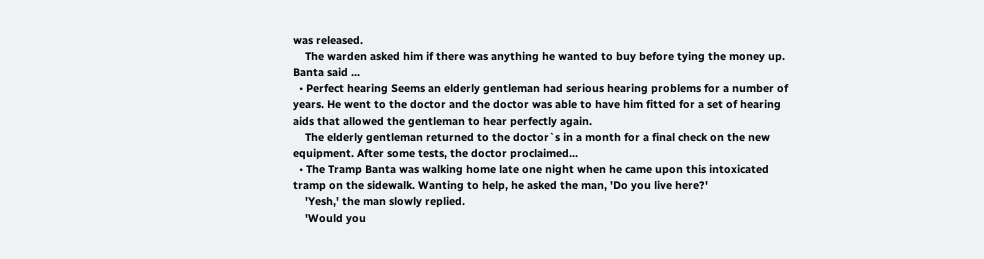was released.
    The warden asked him if there was anything he wanted to buy before tying the money up. Banta said ...
  • Perfect hearing Seems an elderly gentleman had serious hearing problems for a number of years. He went to the doctor and the doctor was able to have him fitted for a set of hearing aids that allowed the gentleman to hear perfectly again.
    The elderly gentleman returned to the doctor`s in a month for a final check on the new equipment. After some tests, the doctor proclaimed...
  • The Tramp Banta was walking home late one night when he came upon this intoxicated tramp on the sidewalk. Wanting to help, he asked the man, 'Do you live here?'
    'Yesh,' the man slowly replied.
    'Would you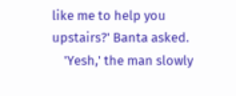like me to help you upstairs?' Banta asked.
    'Yesh,' the man slowly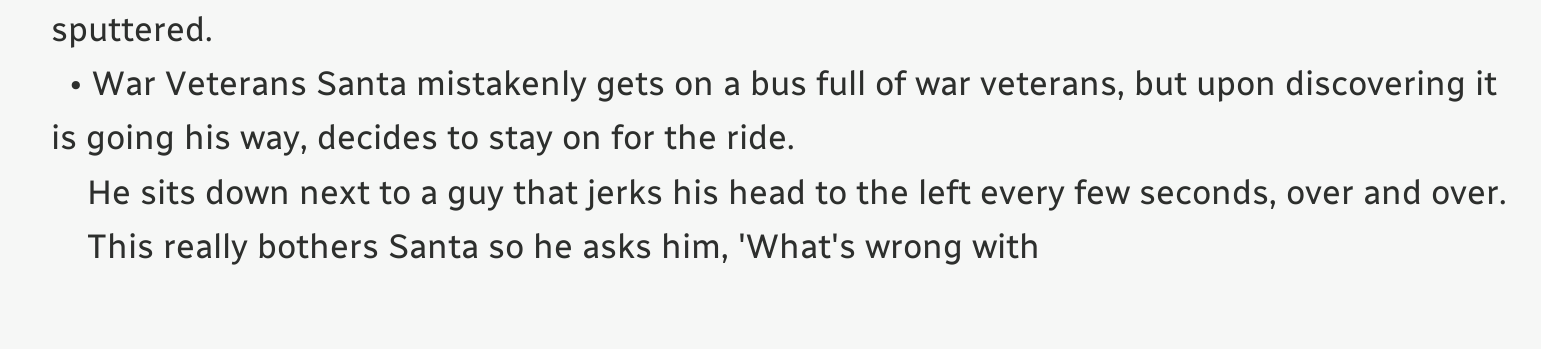sputtered.
  • War Veterans Santa mistakenly gets on a bus full of war veterans, but upon discovering it is going his way, decides to stay on for the ride.
    He sits down next to a guy that jerks his head to the left every few seconds, over and over.
    This really bothers Santa so he asks him, 'What's wrong with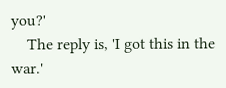you?'
    The reply is, 'I got this in the war.'